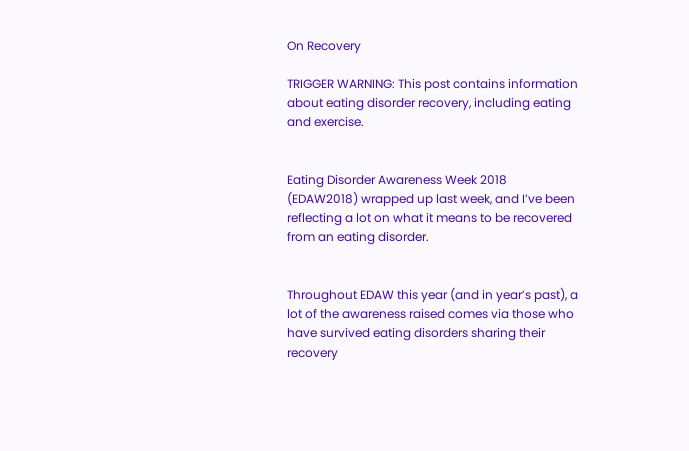On Recovery

TRIGGER WARNING: This post contains information about eating disorder recovery, including eating and exercise.


Eating Disorder Awareness Week 2018 (EDAW2018) wrapped up last week, and I’ve been reflecting a lot on what it means to be recovered from an eating disorder.


Throughout EDAW this year (and in year’s past), a lot of the awareness raised comes via those who have survived eating disorders sharing their recovery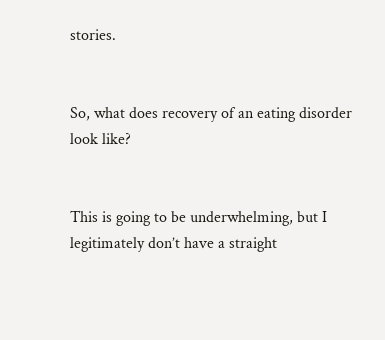stories.


So, what does recovery of an eating disorder look like?


This is going to be underwhelming, but I legitimately don’t have a straight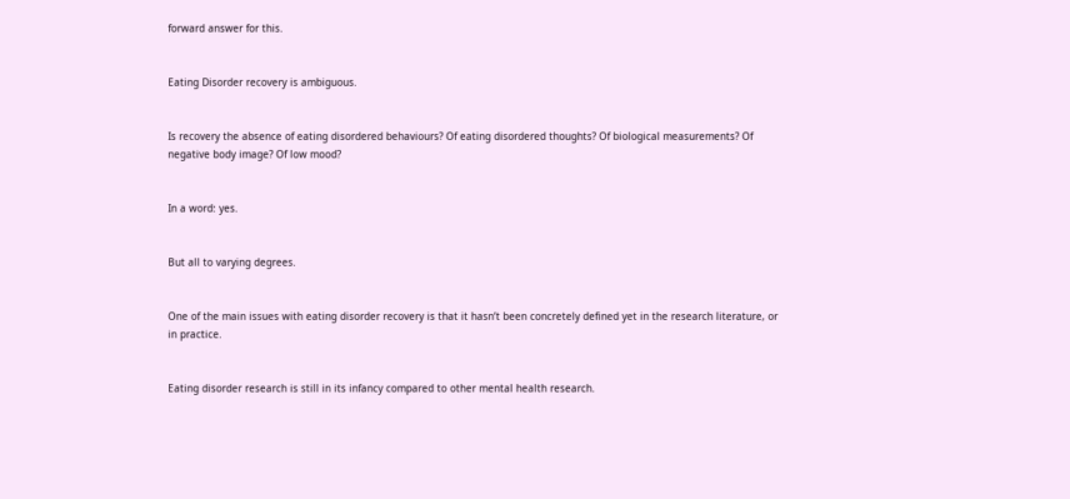forward answer for this.


Eating Disorder recovery is ambiguous.


Is recovery the absence of eating disordered behaviours? Of eating disordered thoughts? Of biological measurements? Of negative body image? Of low mood?


In a word: yes.


But all to varying degrees.


One of the main issues with eating disorder recovery is that it hasn’t been concretely defined yet in the research literature, or in practice.


Eating disorder research is still in its infancy compared to other mental health research.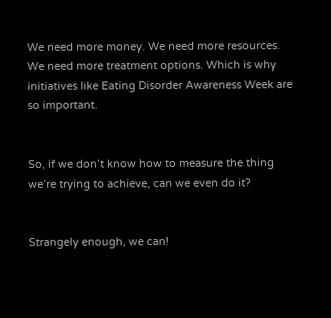We need more money. We need more resources. We need more treatment options. Which is why initiatives like Eating Disorder Awareness Week are so important.


So, if we don’t know how to measure the thing we’re trying to achieve, can we even do it?


Strangely enough, we can!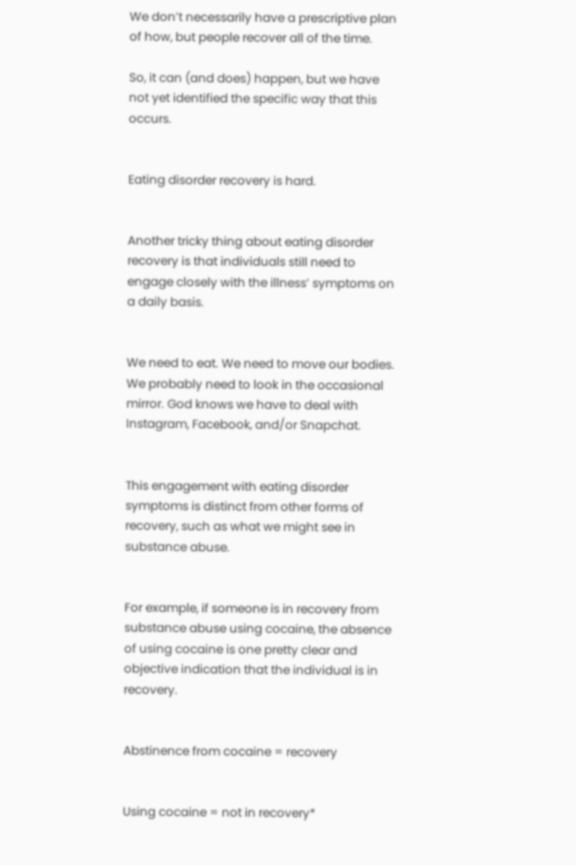We don’t necessarily have a prescriptive plan of how, but people recover all of the time.

So, it can (and does) happen, but we have not yet identified the specific way that this occurs.


Eating disorder recovery is hard.


Another tricky thing about eating disorder recovery is that individuals still need to engage closely with the illness’ symptoms on a daily basis.


We need to eat. We need to move our bodies. We probably need to look in the occasional mirror. God knows we have to deal with Instagram, Facebook, and/or Snapchat.


This engagement with eating disorder symptoms is distinct from other forms of recovery, such as what we might see in substance abuse.


For example, if someone is in recovery from substance abuse using cocaine, the absence of using cocaine is one pretty clear and objective indication that the individual is in recovery.


Abstinence from cocaine = recovery


Using cocaine = not in recovery*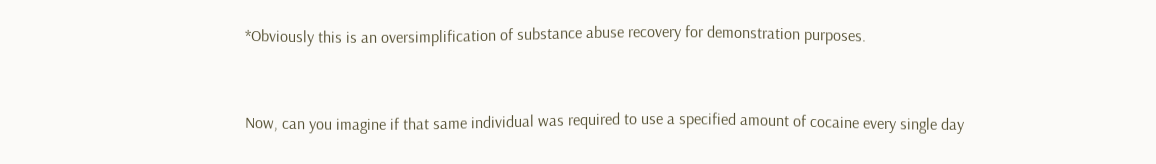*Obviously this is an oversimplification of substance abuse recovery for demonstration purposes.


Now, can you imagine if that same individual was required to use a specified amount of cocaine every single day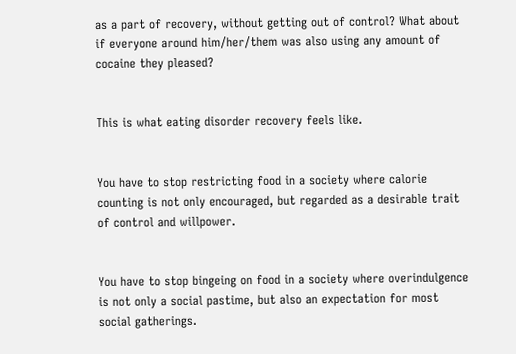as a part of recovery, without getting out of control? What about if everyone around him/her/them was also using any amount of cocaine they pleased?


This is what eating disorder recovery feels like.


You have to stop restricting food in a society where calorie counting is not only encouraged, but regarded as a desirable trait of control and willpower.


You have to stop bingeing on food in a society where overindulgence is not only a social pastime, but also an expectation for most social gatherings.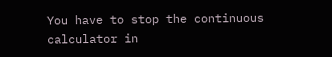You have to stop the continuous calculator in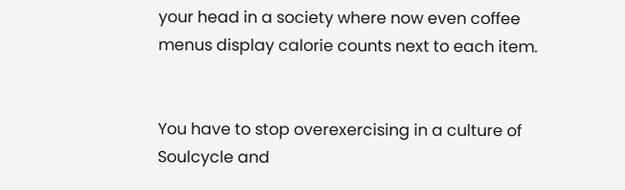your head in a society where now even coffee menus display calorie counts next to each item.


You have to stop overexercising in a culture of Soulcycle and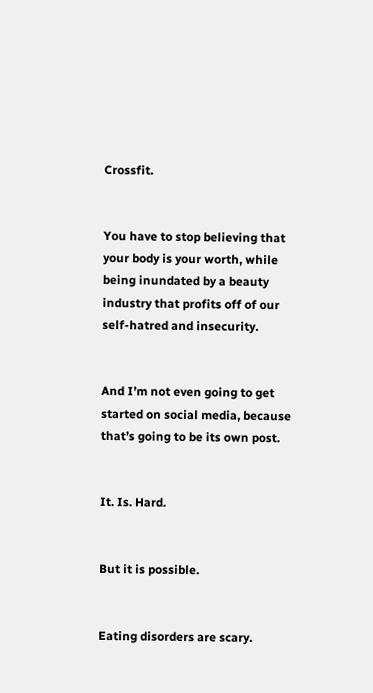Crossfit.


You have to stop believing that your body is your worth, while being inundated by a beauty industry that profits off of our self-hatred and insecurity.


And I’m not even going to get started on social media, because that’s going to be its own post.


It. Is. Hard.


But it is possible.


Eating disorders are scary.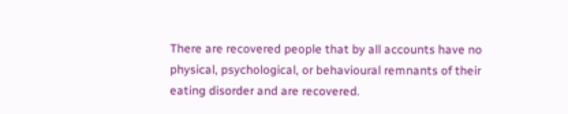There are recovered people that by all accounts have no physical, psychological, or behavioural remnants of their eating disorder and are recovered.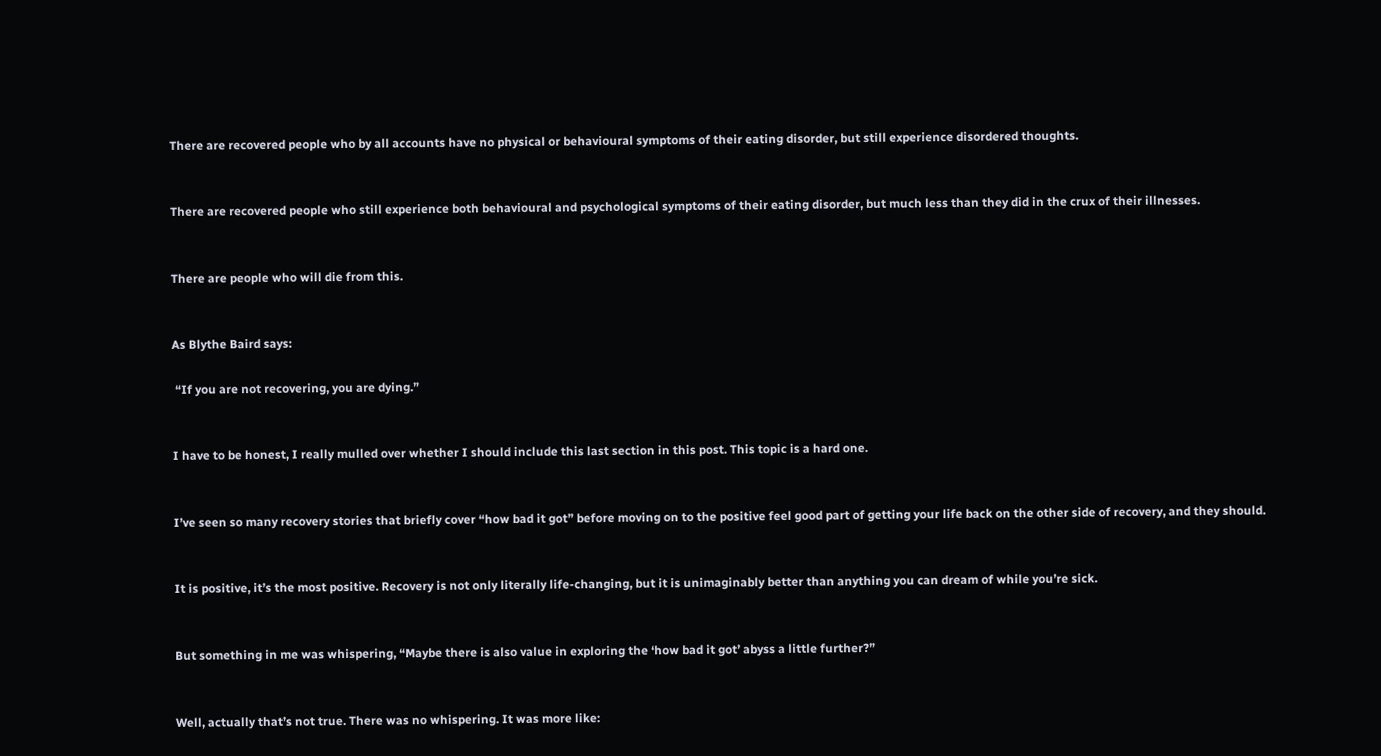There are recovered people who by all accounts have no physical or behavioural symptoms of their eating disorder, but still experience disordered thoughts.


There are recovered people who still experience both behavioural and psychological symptoms of their eating disorder, but much less than they did in the crux of their illnesses.


There are people who will die from this.


As Blythe Baird says:

 “If you are not recovering, you are dying.”


I have to be honest, I really mulled over whether I should include this last section in this post. This topic is a hard one.


I’ve seen so many recovery stories that briefly cover “how bad it got” before moving on to the positive feel good part of getting your life back on the other side of recovery, and they should.


It is positive, it’s the most positive. Recovery is not only literally life-changing, but it is unimaginably better than anything you can dream of while you’re sick.


But something in me was whispering, “Maybe there is also value in exploring the ‘how bad it got’ abyss a little further?”


Well, actually that’s not true. There was no whispering. It was more like: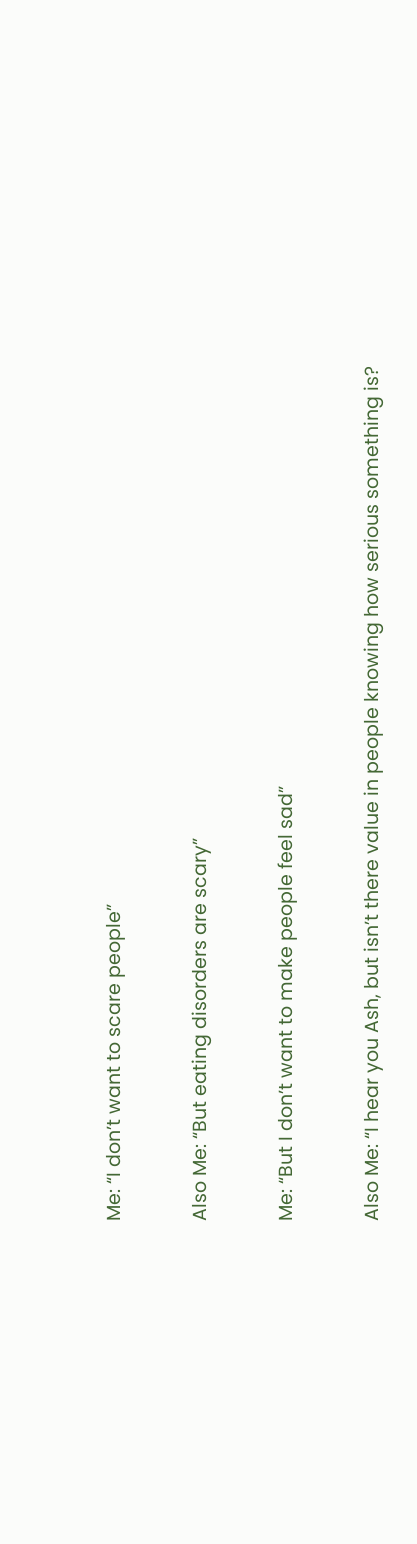Me: “I don’t want to scare people”


Also Me: “But eating disorders are scary”


Me: “But I don’t want to make people feel sad”


Also Me: “I hear you Ash, but isn’t there value in people knowing how serious something is?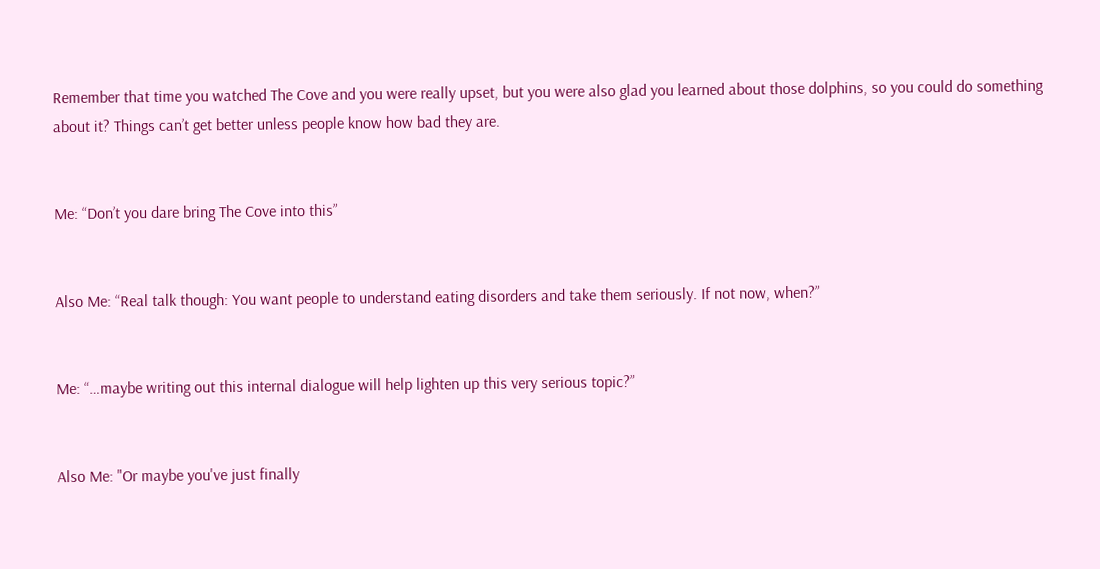Remember that time you watched The Cove and you were really upset, but you were also glad you learned about those dolphins, so you could do something about it? Things can’t get better unless people know how bad they are.


Me: “Don’t you dare bring The Cove into this”


Also Me: “Real talk though: You want people to understand eating disorders and take them seriously. If not now, when?”


Me: “…maybe writing out this internal dialogue will help lighten up this very serious topic?”


Also Me: "Or maybe you've just finally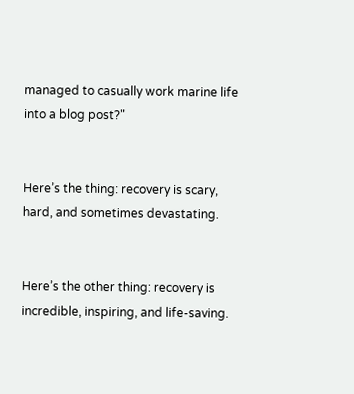managed to casually work marine life into a blog post?"


Here’s the thing: recovery is scary, hard, and sometimes devastating.


Here’s the other thing: recovery is incredible, inspiring, and life-saving.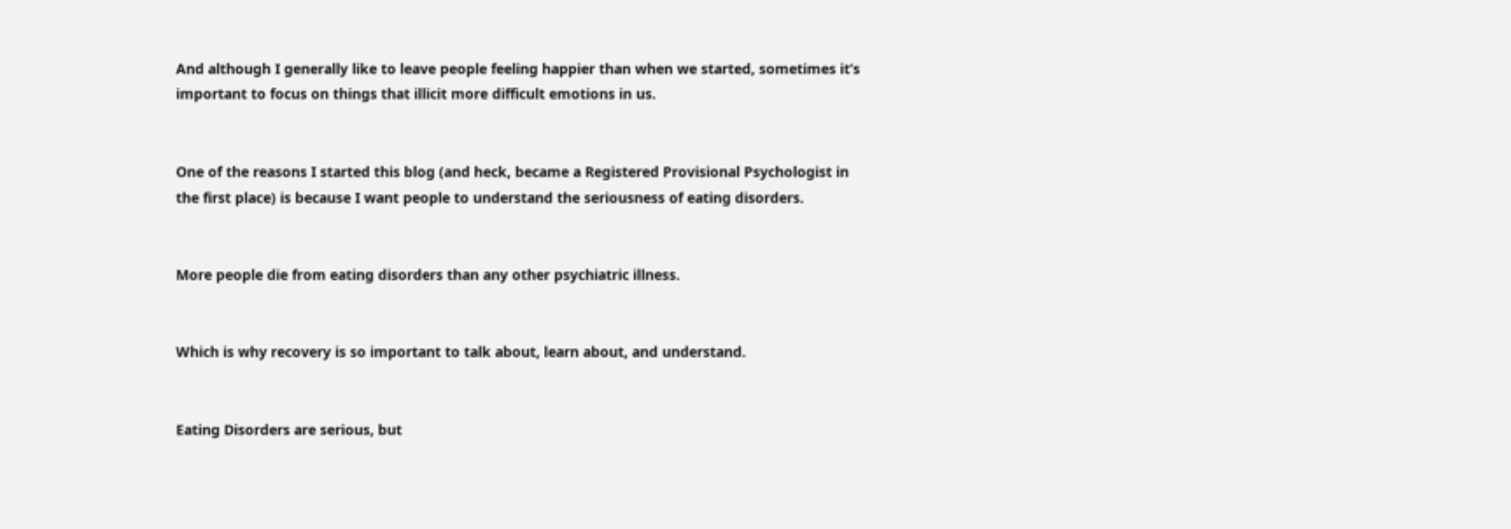And although I generally like to leave people feeling happier than when we started, sometimes it’s important to focus on things that illicit more difficult emotions in us.


One of the reasons I started this blog (and heck, became a Registered Provisional Psychologist in the first place) is because I want people to understand the seriousness of eating disorders.


More people die from eating disorders than any other psychiatric illness.


Which is why recovery is so important to talk about, learn about, and understand.


Eating Disorders are serious, but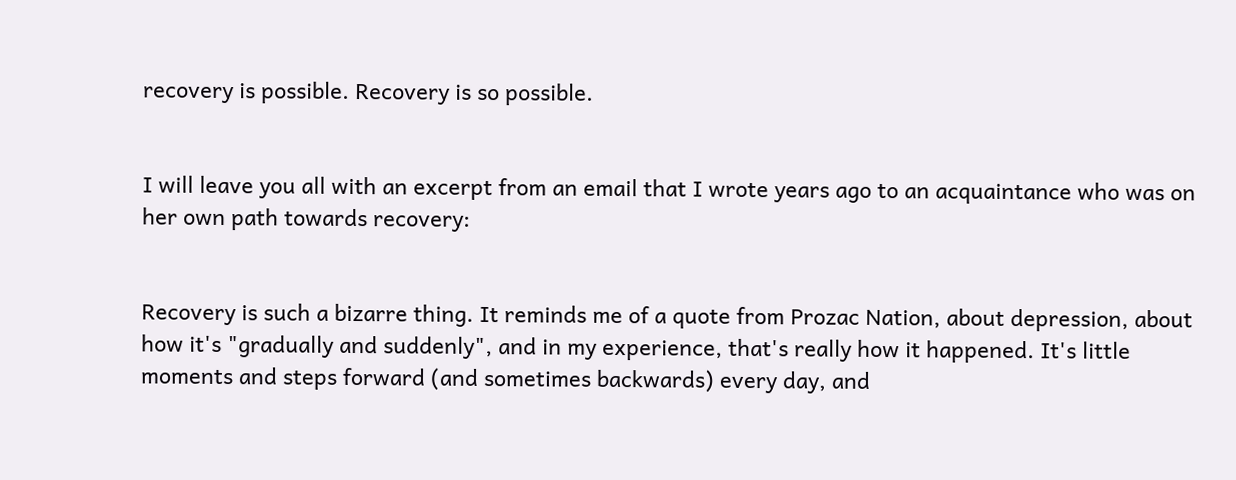recovery is possible. Recovery is so possible.


I will leave you all with an excerpt from an email that I wrote years ago to an acquaintance who was on her own path towards recovery:


Recovery is such a bizarre thing. It reminds me of a quote from Prozac Nation, about depression, about how it's "gradually and suddenly", and in my experience, that's really how it happened. It's little moments and steps forward (and sometimes backwards) every day, and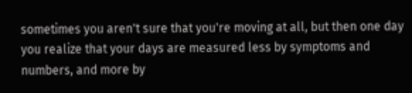sometimes you aren't sure that you're moving at all, but then one day you realize that your days are measured less by symptoms and numbers, and more by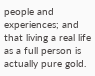people and experiences; and that living a real life as a full person is actually pure gold.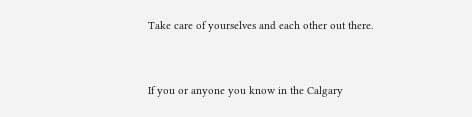Take care of yourselves and each other out there.


If you or anyone you know in the Calgary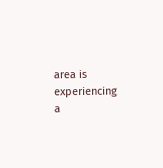area is experiencing a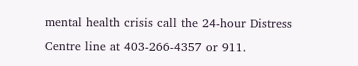mental health crisis call the 24-hour Distress Centre line at 403-266-4357 or 911.